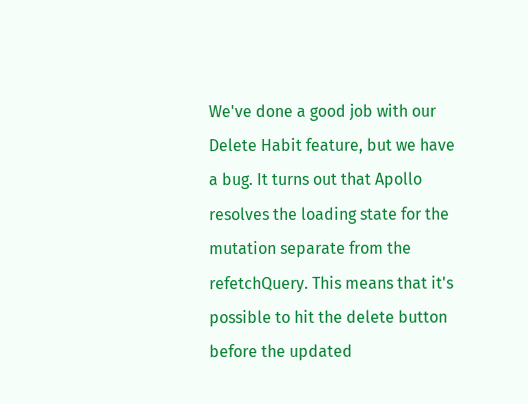We've done a good job with our Delete Habit feature, but we have a bug. It turns out that Apollo resolves the loading state for the mutation separate from the refetchQuery. This means that it's possible to hit the delete button before the updated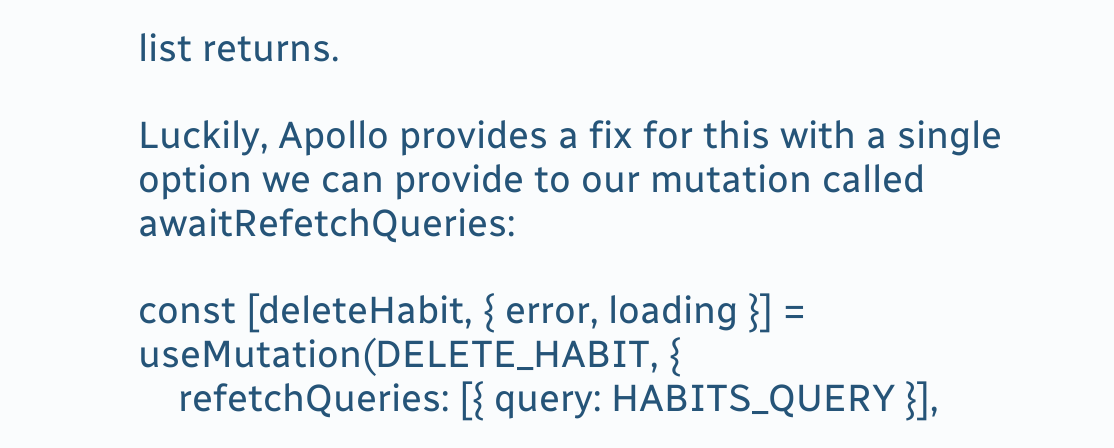list returns.

Luckily, Apollo provides a fix for this with a single option we can provide to our mutation called awaitRefetchQueries:

const [deleteHabit, { error, loading }] = useMutation(DELETE_HABIT, {
    refetchQueries: [{ query: HABITS_QUERY }],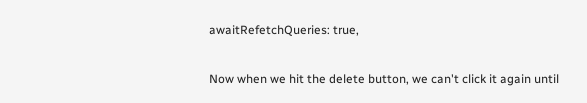awaitRefetchQueries: true,

Now when we hit the delete button, we can't click it again until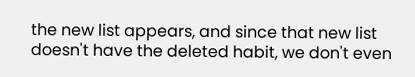the new list appears, and since that new list doesn't have the deleted habit, we don't even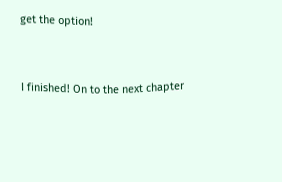get the option!


I finished! On to the next chapter